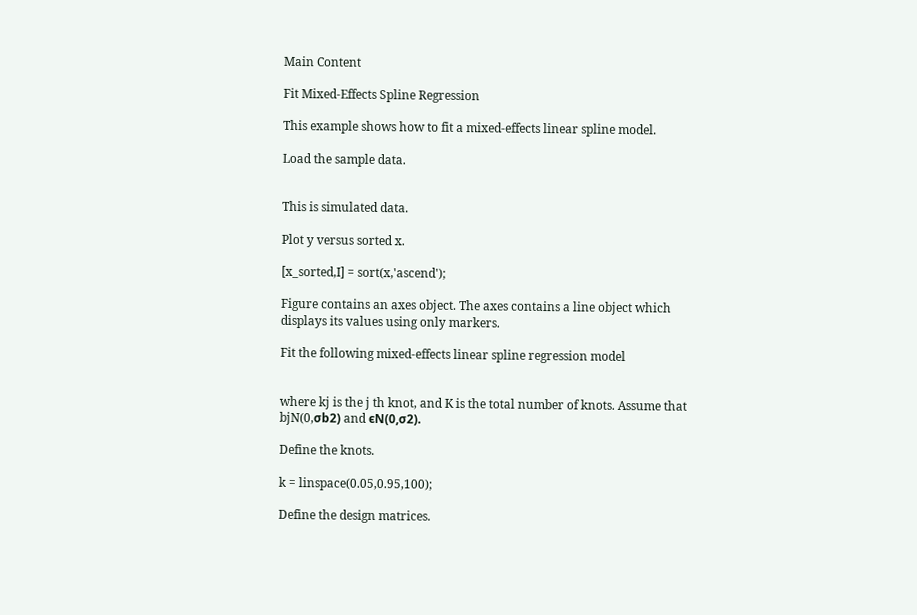Main Content

Fit Mixed-Effects Spline Regression

This example shows how to fit a mixed-effects linear spline model.

Load the sample data.


This is simulated data.

Plot y versus sorted x.

[x_sorted,I] = sort(x,'ascend');

Figure contains an axes object. The axes contains a line object which displays its values using only markers.

Fit the following mixed-effects linear spline regression model


where kj is the j th knot, and K is the total number of knots. Assume that bjN(0,σb2) and ϵN(0,σ2).

Define the knots.

k = linspace(0.05,0.95,100);

Define the design matrices.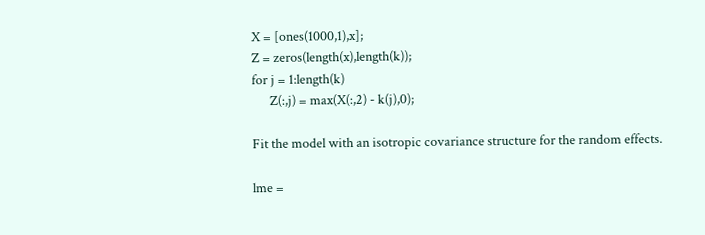X = [ones(1000,1),x];
Z = zeros(length(x),length(k));
for j = 1:length(k)
      Z(:,j) = max(X(:,2) - k(j),0);

Fit the model with an isotropic covariance structure for the random effects.

lme =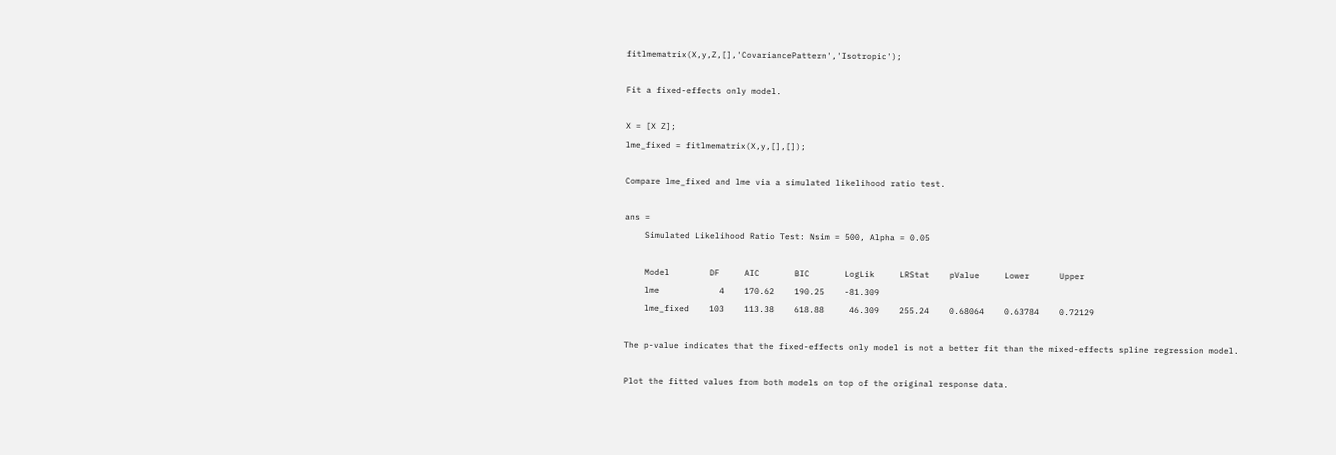fitlmematrix(X,y,Z,[],'CovariancePattern','Isotropic');

Fit a fixed-effects only model.

X = [X Z];
lme_fixed = fitlmematrix(X,y,[],[]);

Compare lme_fixed and lme via a simulated likelihood ratio test.

ans =
    Simulated Likelihood Ratio Test: Nsim = 500, Alpha = 0.05

    Model        DF     AIC       BIC       LogLik     LRStat    pValue     Lower      Upper
    lme            4    170.62    190.25    -81.309
    lme_fixed    103    113.38    618.88     46.309    255.24    0.68064    0.63784    0.72129

The p-value indicates that the fixed-effects only model is not a better fit than the mixed-effects spline regression model.

Plot the fitted values from both models on top of the original response data.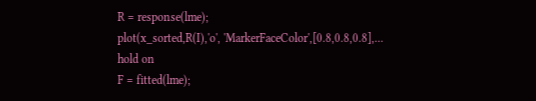R = response(lme);
plot(x_sorted,R(I),'o', 'MarkerFaceColor',[0.8,0.8,0.8],...
hold on
F = fitted(lme);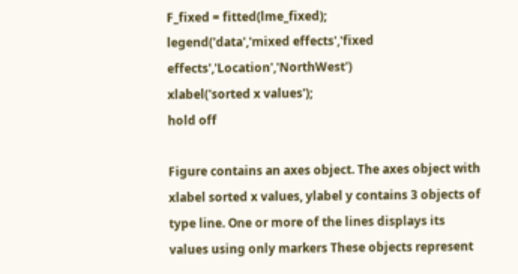F_fixed = fitted(lme_fixed);
legend('data','mixed effects','fixed effects','Location','NorthWest')
xlabel('sorted x values');
hold off

Figure contains an axes object. The axes object with xlabel sorted x values, ylabel y contains 3 objects of type line. One or more of the lines displays its values using only markers These objects represent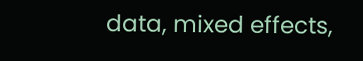data, mixed effects,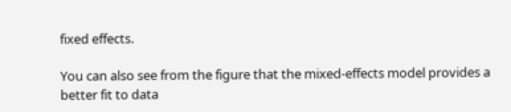fixed effects.

You can also see from the figure that the mixed-effects model provides a better fit to data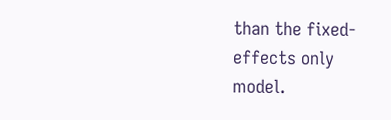than the fixed-effects only model.